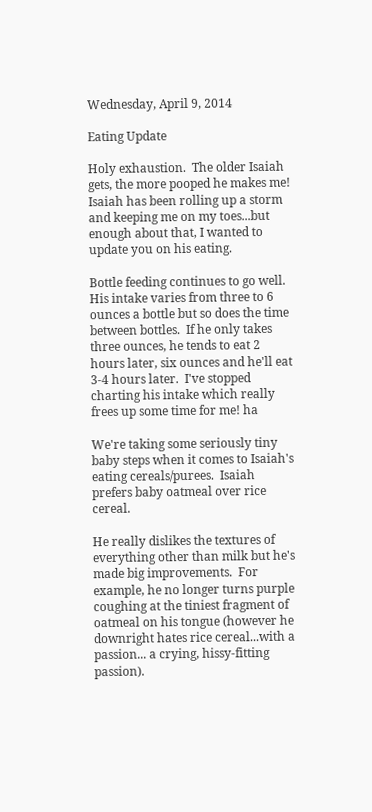Wednesday, April 9, 2014

Eating Update

Holy exhaustion.  The older Isaiah gets, the more pooped he makes me! Isaiah has been rolling up a storm and keeping me on my toes...but enough about that, I wanted to update you on his eating.

Bottle feeding continues to go well.  His intake varies from three to 6 ounces a bottle but so does the time between bottles.  If he only takes three ounces, he tends to eat 2 hours later, six ounces and he'll eat 3-4 hours later.  I've stopped charting his intake which really frees up some time for me! ha

We're taking some seriously tiny baby steps when it comes to Isaiah's eating cereals/purees.  Isaiah prefers baby oatmeal over rice cereal.

He really dislikes the textures of everything other than milk but he's made big improvements.  For example, he no longer turns purple coughing at the tiniest fragment of oatmeal on his tongue (however he downright hates rice cereal...with a passion... a crying, hissy-fitting passion).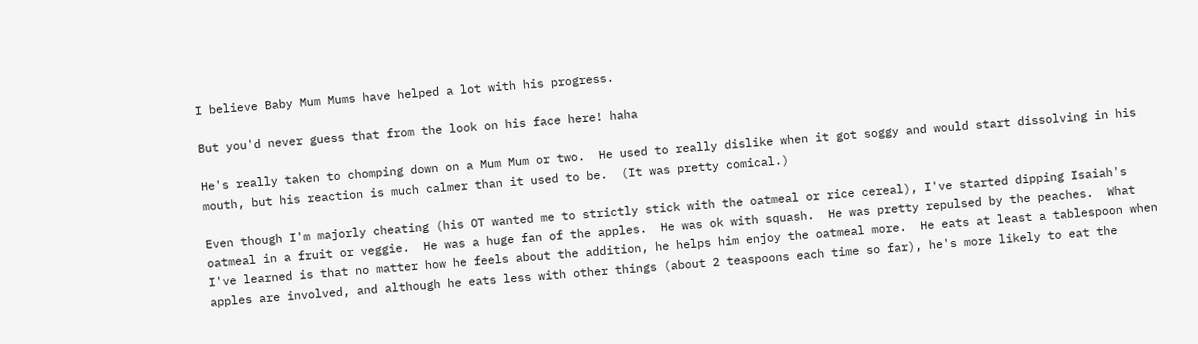I believe Baby Mum Mums have helped a lot with his progress.

But you'd never guess that from the look on his face here! haha

He's really taken to chomping down on a Mum Mum or two.  He used to really dislike when it got soggy and would start dissolving in his mouth, but his reaction is much calmer than it used to be.  (It was pretty comical.)

Even though I'm majorly cheating (his OT wanted me to strictly stick with the oatmeal or rice cereal), I've started dipping Isaiah's oatmeal in a fruit or veggie.  He was a huge fan of the apples.  He was ok with squash.  He was pretty repulsed by the peaches.  What I've learned is that no matter how he feels about the addition, he helps him enjoy the oatmeal more.  He eats at least a tablespoon when apples are involved, and although he eats less with other things (about 2 teaspoons each time so far), he's more likely to eat the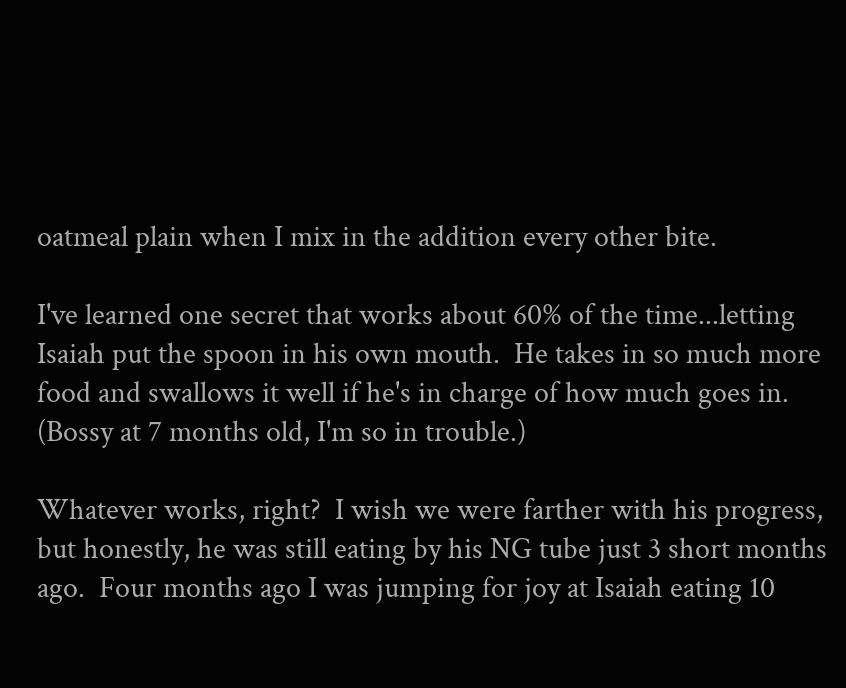oatmeal plain when I mix in the addition every other bite.

I've learned one secret that works about 60% of the time...letting Isaiah put the spoon in his own mouth.  He takes in so much more food and swallows it well if he's in charge of how much goes in.  (Bossy at 7 months old, I'm so in trouble.)

Whatever works, right?  I wish we were farther with his progress, but honestly, he was still eating by his NG tube just 3 short months ago.  Four months ago I was jumping for joy at Isaiah eating 10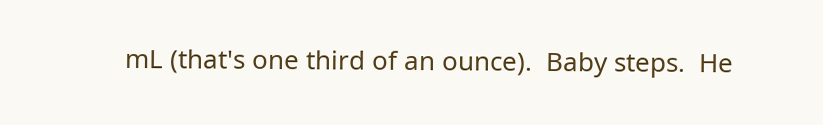mL (that's one third of an ounce).  Baby steps.  He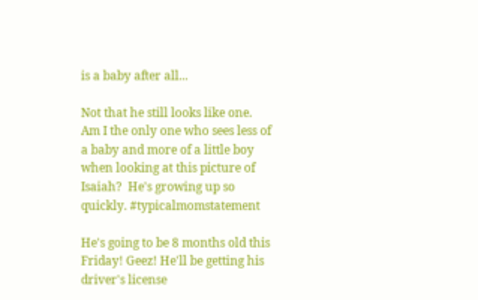is a baby after all...

Not that he still looks like one.  Am I the only one who sees less of a baby and more of a little boy when looking at this picture of Isaiah?  He's growing up so quickly. #typicalmomstatement

He's going to be 8 months old this Friday! Geez! He'll be getting his driver's license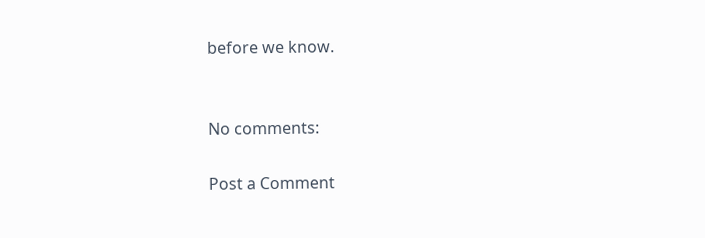before we know.


No comments:

Post a Comment